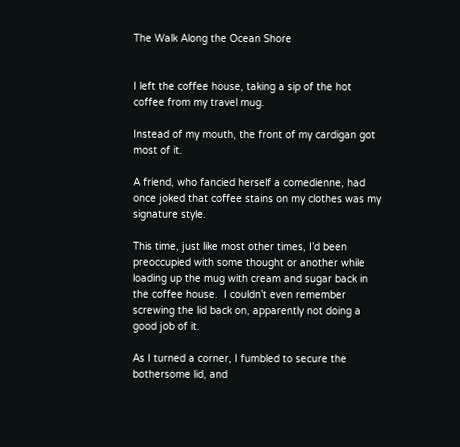The Walk Along the Ocean Shore


I left the coffee house, taking a sip of the hot coffee from my travel mug.

Instead of my mouth, the front of my cardigan got most of it.

A friend, who fancied herself a comedienne, had once joked that coffee stains on my clothes was my signature style.

This time, just like most other times, I’d been preoccupied with some thought or another while loading up the mug with cream and sugar back in the coffee house.  I couldn’t even remember screwing the lid back on, apparently not doing a good job of it.

As I turned a corner, I fumbled to secure the bothersome lid, and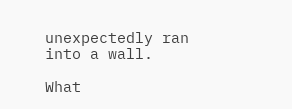unexpectedly ran into a wall.

What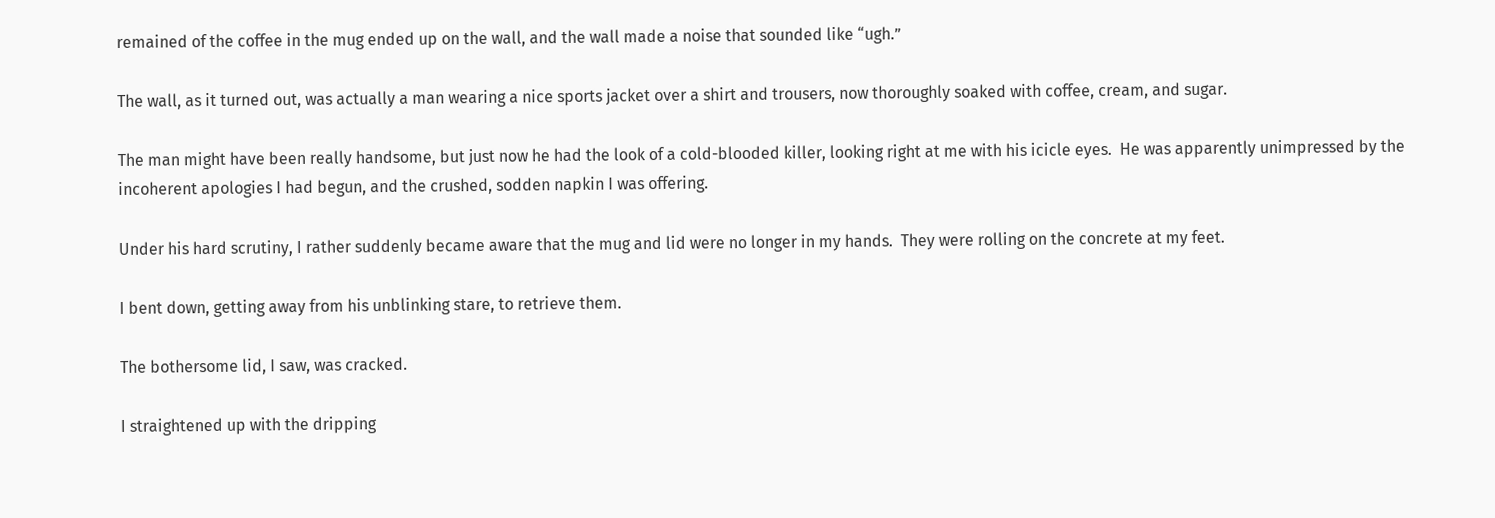remained of the coffee in the mug ended up on the wall, and the wall made a noise that sounded like “ugh.”

The wall, as it turned out, was actually a man wearing a nice sports jacket over a shirt and trousers, now thoroughly soaked with coffee, cream, and sugar.

The man might have been really handsome, but just now he had the look of a cold-blooded killer, looking right at me with his icicle eyes.  He was apparently unimpressed by the incoherent apologies I had begun, and the crushed, sodden napkin I was offering.

Under his hard scrutiny, I rather suddenly became aware that the mug and lid were no longer in my hands.  They were rolling on the concrete at my feet.

I bent down, getting away from his unblinking stare, to retrieve them.

The bothersome lid, I saw, was cracked.

I straightened up with the dripping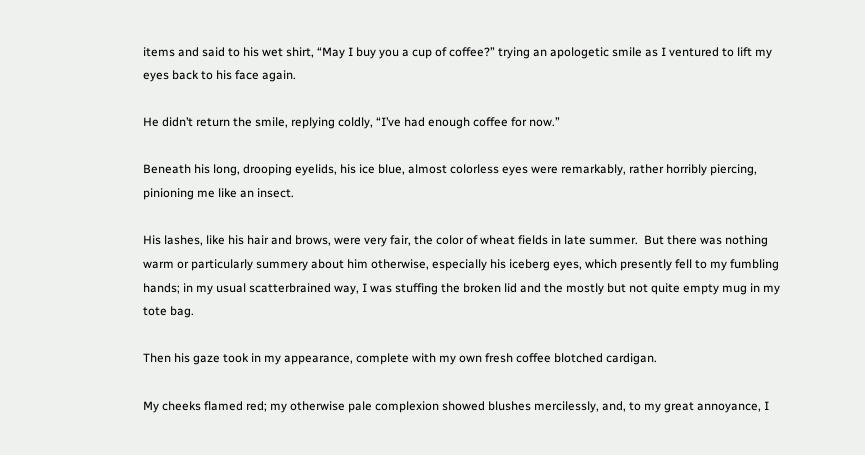items and said to his wet shirt, “May I buy you a cup of coffee?” trying an apologetic smile as I ventured to lift my eyes back to his face again.

He didn’t return the smile, replying coldly, “I’ve had enough coffee for now.”

Beneath his long, drooping eyelids, his ice blue, almost colorless eyes were remarkably, rather horribly piercing, pinioning me like an insect.

His lashes, like his hair and brows, were very fair, the color of wheat fields in late summer.  But there was nothing warm or particularly summery about him otherwise, especially his iceberg eyes, which presently fell to my fumbling hands; in my usual scatterbrained way, I was stuffing the broken lid and the mostly but not quite empty mug in my tote bag.

Then his gaze took in my appearance, complete with my own fresh coffee blotched cardigan.

My cheeks flamed red; my otherwise pale complexion showed blushes mercilessly, and, to my great annoyance, I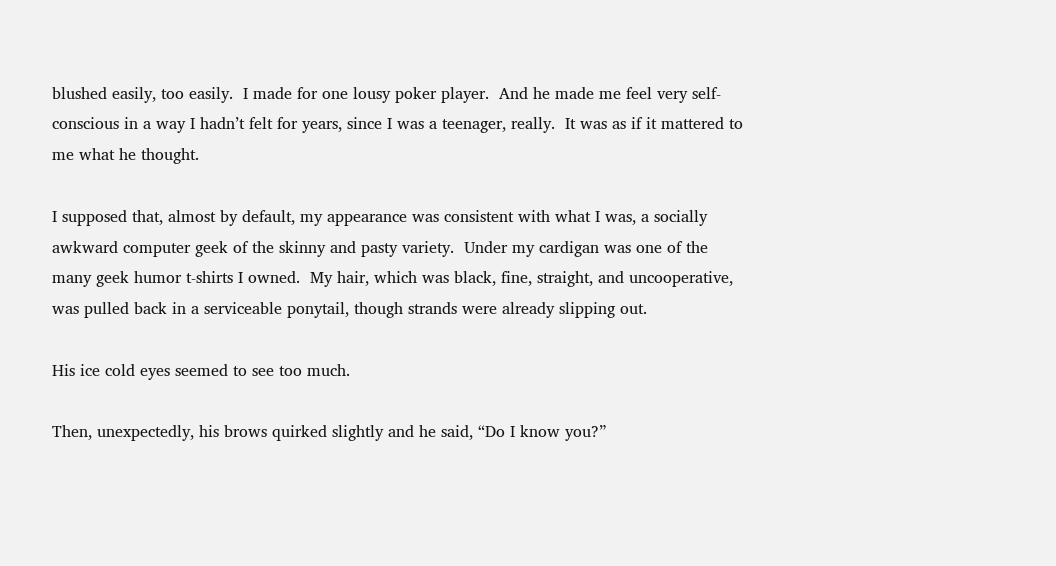blushed easily, too easily.  I made for one lousy poker player.  And he made me feel very self-conscious in a way I hadn’t felt for years, since I was a teenager, really.  It was as if it mattered to me what he thought.

I supposed that, almost by default, my appearance was consistent with what I was, a socially awkward computer geek of the skinny and pasty variety.  Under my cardigan was one of the many geek humor t-shirts I owned.  My hair, which was black, fine, straight, and uncooperative, was pulled back in a serviceable ponytail, though strands were already slipping out.

His ice cold eyes seemed to see too much.

Then, unexpectedly, his brows quirked slightly and he said, “Do I know you?”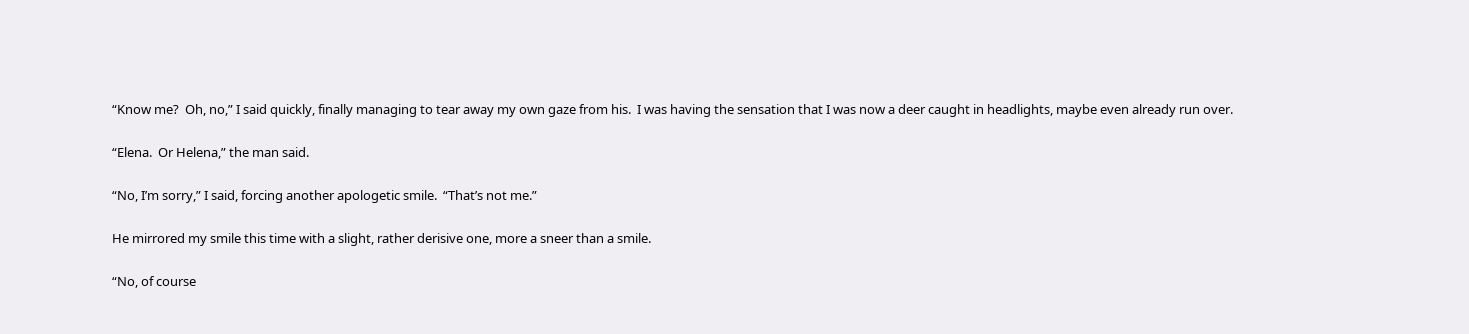“Know me?  Oh, no,” I said quickly, finally managing to tear away my own gaze from his.  I was having the sensation that I was now a deer caught in headlights, maybe even already run over.

“Elena.  Or Helena,” the man said.

“No, I’m sorry,” I said, forcing another apologetic smile.  “That’s not me.”

He mirrored my smile this time with a slight, rather derisive one, more a sneer than a smile.

“No, of course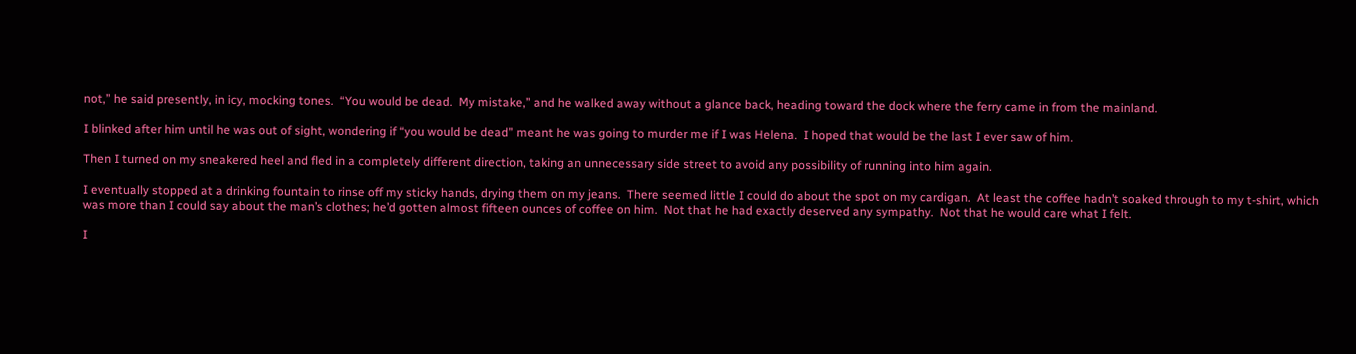not,” he said presently, in icy, mocking tones.  “You would be dead.  My mistake,” and he walked away without a glance back, heading toward the dock where the ferry came in from the mainland.

I blinked after him until he was out of sight, wondering if “you would be dead” meant he was going to murder me if I was Helena.  I hoped that would be the last I ever saw of him.

Then I turned on my sneakered heel and fled in a completely different direction, taking an unnecessary side street to avoid any possibility of running into him again.

I eventually stopped at a drinking fountain to rinse off my sticky hands, drying them on my jeans.  There seemed little I could do about the spot on my cardigan.  At least the coffee hadn’t soaked through to my t-shirt, which was more than I could say about the man’s clothes; he’d gotten almost fifteen ounces of coffee on him.  Not that he had exactly deserved any sympathy.  Not that he would care what I felt.

I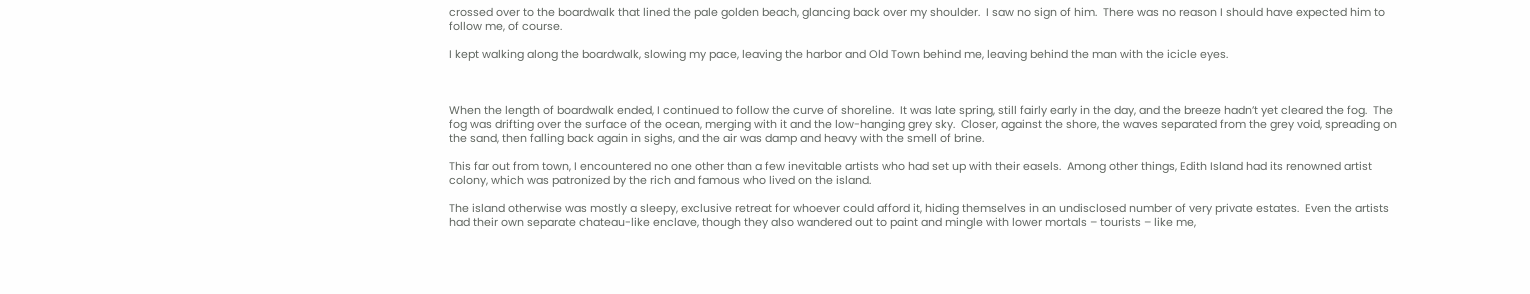crossed over to the boardwalk that lined the pale golden beach, glancing back over my shoulder.  I saw no sign of him.  There was no reason I should have expected him to follow me, of course.

I kept walking along the boardwalk, slowing my pace, leaving the harbor and Old Town behind me, leaving behind the man with the icicle eyes.



When the length of boardwalk ended, I continued to follow the curve of shoreline.  It was late spring, still fairly early in the day, and the breeze hadn’t yet cleared the fog.  The fog was drifting over the surface of the ocean, merging with it and the low-hanging grey sky.  Closer, against the shore, the waves separated from the grey void, spreading on the sand, then falling back again in sighs, and the air was damp and heavy with the smell of brine.

This far out from town, I encountered no one other than a few inevitable artists who had set up with their easels.  Among other things, Edith Island had its renowned artist colony, which was patronized by the rich and famous who lived on the island.

The island otherwise was mostly a sleepy, exclusive retreat for whoever could afford it, hiding themselves in an undisclosed number of very private estates.  Even the artists had their own separate chateau-like enclave, though they also wandered out to paint and mingle with lower mortals – tourists – like me,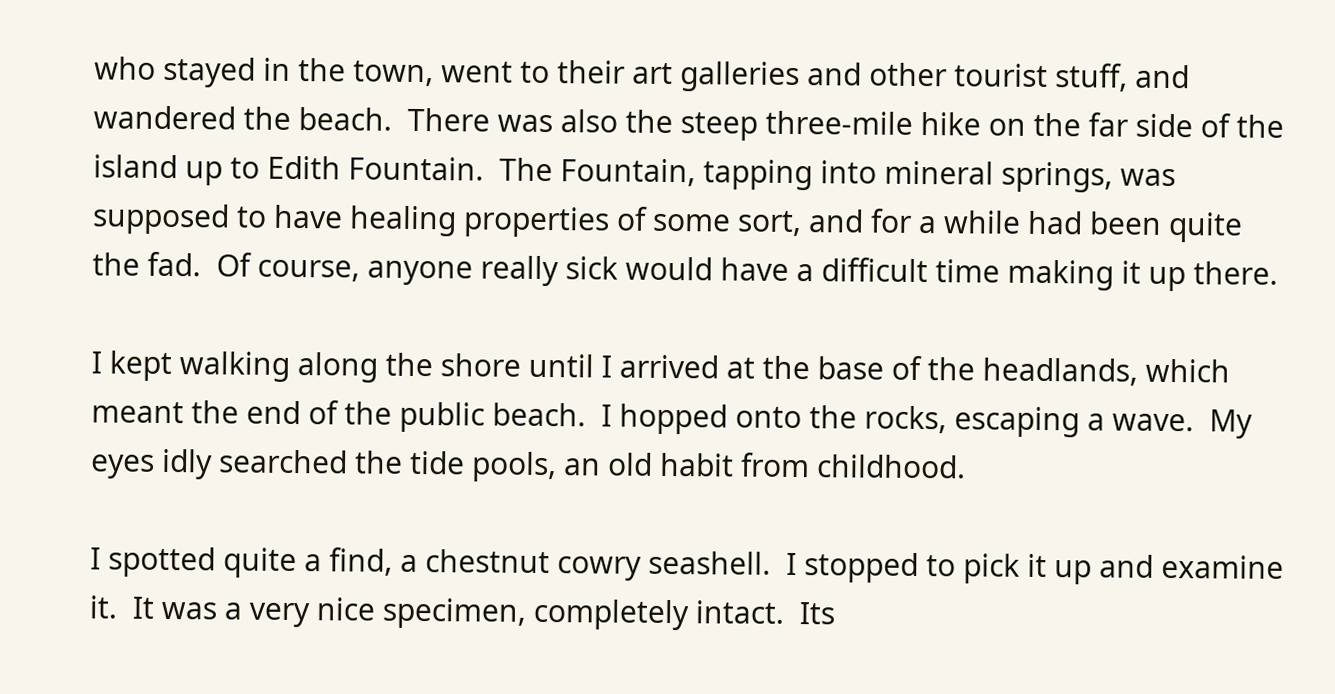who stayed in the town, went to their art galleries and other tourist stuff, and wandered the beach.  There was also the steep three-mile hike on the far side of the island up to Edith Fountain.  The Fountain, tapping into mineral springs, was supposed to have healing properties of some sort, and for a while had been quite the fad.  Of course, anyone really sick would have a difficult time making it up there.

I kept walking along the shore until I arrived at the base of the headlands, which meant the end of the public beach.  I hopped onto the rocks, escaping a wave.  My eyes idly searched the tide pools, an old habit from childhood.

I spotted quite a find, a chestnut cowry seashell.  I stopped to pick it up and examine it.  It was a very nice specimen, completely intact.  Its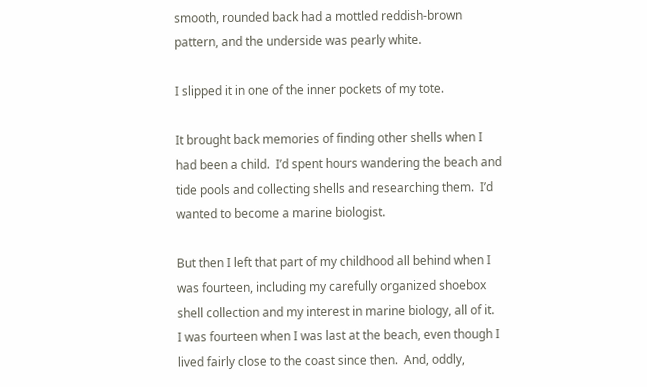smooth, rounded back had a mottled reddish-brown pattern, and the underside was pearly white.

I slipped it in one of the inner pockets of my tote.

It brought back memories of finding other shells when I had been a child.  I’d spent hours wandering the beach and tide pools and collecting shells and researching them.  I’d wanted to become a marine biologist.

But then I left that part of my childhood all behind when I was fourteen, including my carefully organized shoebox shell collection and my interest in marine biology, all of it.  I was fourteen when I was last at the beach, even though I lived fairly close to the coast since then.  And, oddly,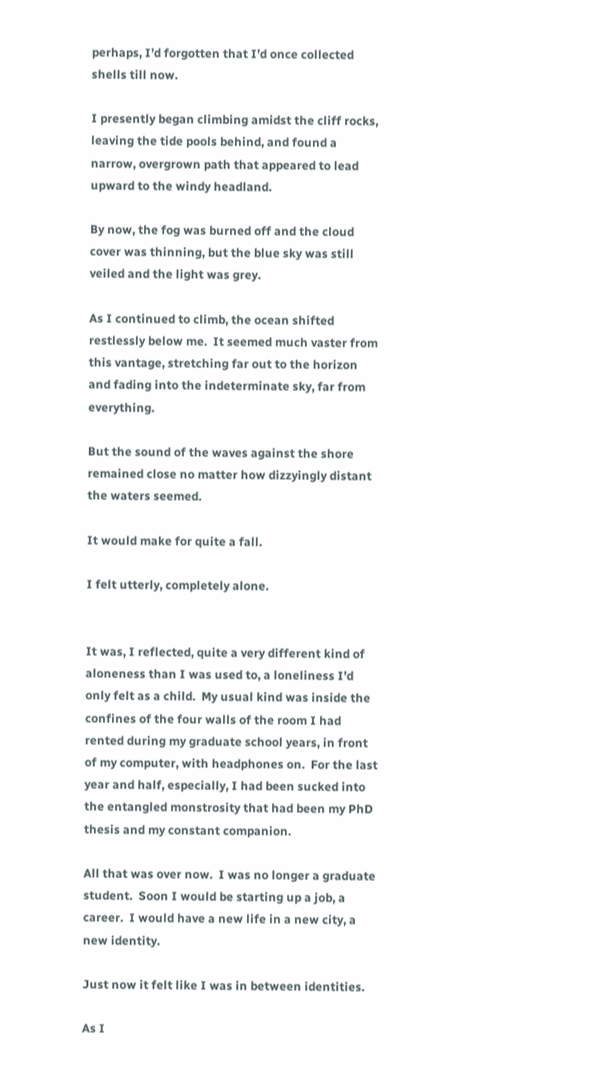perhaps, I’d forgotten that I’d once collected shells till now.

I presently began climbing amidst the cliff rocks, leaving the tide pools behind, and found a narrow, overgrown path that appeared to lead upward to the windy headland.

By now, the fog was burned off and the cloud cover was thinning, but the blue sky was still veiled and the light was grey.

As I continued to climb, the ocean shifted restlessly below me.  It seemed much vaster from this vantage, stretching far out to the horizon and fading into the indeterminate sky, far from everything.

But the sound of the waves against the shore remained close no matter how dizzyingly distant the waters seemed.

It would make for quite a fall.

I felt utterly, completely alone.


It was, I reflected, quite a very different kind of aloneness than I was used to, a loneliness I’d only felt as a child.  My usual kind was inside the confines of the four walls of the room I had rented during my graduate school years, in front of my computer, with headphones on.  For the last year and half, especially, I had been sucked into the entangled monstrosity that had been my PhD thesis and my constant companion.

All that was over now.  I was no longer a graduate student.  Soon I would be starting up a job, a career.  I would have a new life in a new city, a new identity.

Just now it felt like I was in between identities.

As I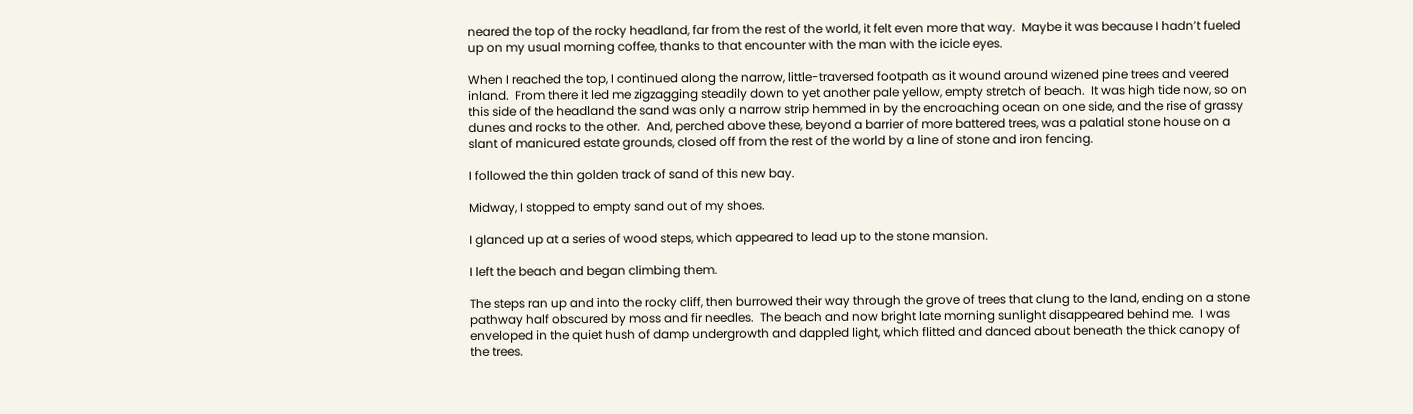neared the top of the rocky headland, far from the rest of the world, it felt even more that way.  Maybe it was because I hadn’t fueled up on my usual morning coffee, thanks to that encounter with the man with the icicle eyes.

When I reached the top, I continued along the narrow, little-traversed footpath as it wound around wizened pine trees and veered inland.  From there it led me zigzagging steadily down to yet another pale yellow, empty stretch of beach.  It was high tide now, so on this side of the headland the sand was only a narrow strip hemmed in by the encroaching ocean on one side, and the rise of grassy dunes and rocks to the other.  And, perched above these, beyond a barrier of more battered trees, was a palatial stone house on a slant of manicured estate grounds, closed off from the rest of the world by a line of stone and iron fencing.

I followed the thin golden track of sand of this new bay.

Midway, I stopped to empty sand out of my shoes.

I glanced up at a series of wood steps, which appeared to lead up to the stone mansion.

I left the beach and began climbing them.

The steps ran up and into the rocky cliff, then burrowed their way through the grove of trees that clung to the land, ending on a stone pathway half obscured by moss and fir needles.  The beach and now bright late morning sunlight disappeared behind me.  I was enveloped in the quiet hush of damp undergrowth and dappled light, which flitted and danced about beneath the thick canopy of the trees.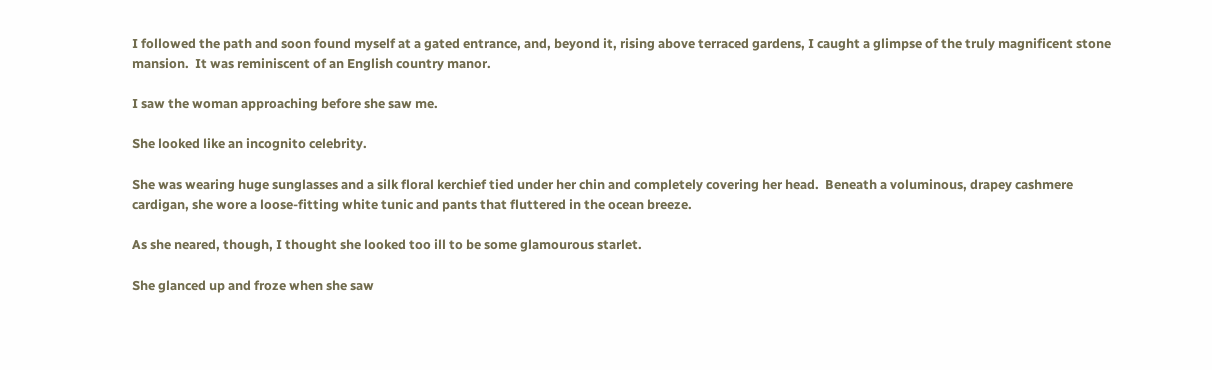I followed the path and soon found myself at a gated entrance, and, beyond it, rising above terraced gardens, I caught a glimpse of the truly magnificent stone mansion.  It was reminiscent of an English country manor.

I saw the woman approaching before she saw me.

She looked like an incognito celebrity.

She was wearing huge sunglasses and a silk floral kerchief tied under her chin and completely covering her head.  Beneath a voluminous, drapey cashmere cardigan, she wore a loose-fitting white tunic and pants that fluttered in the ocean breeze.

As she neared, though, I thought she looked too ill to be some glamourous starlet.

She glanced up and froze when she saw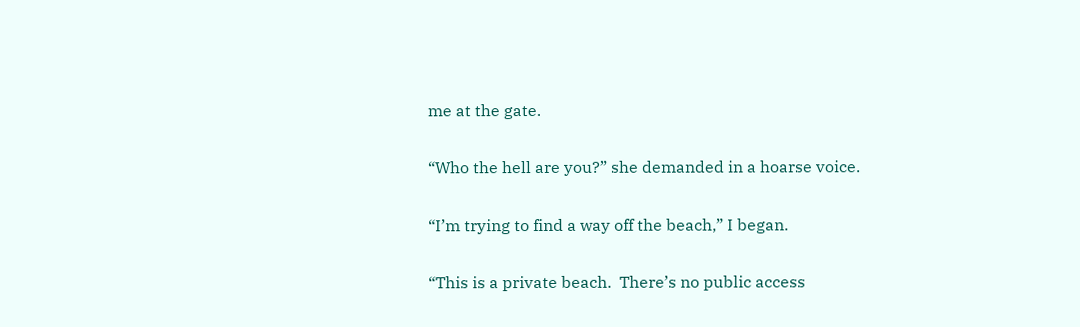me at the gate.

“Who the hell are you?” she demanded in a hoarse voice.

“I’m trying to find a way off the beach,” I began.

“This is a private beach.  There’s no public access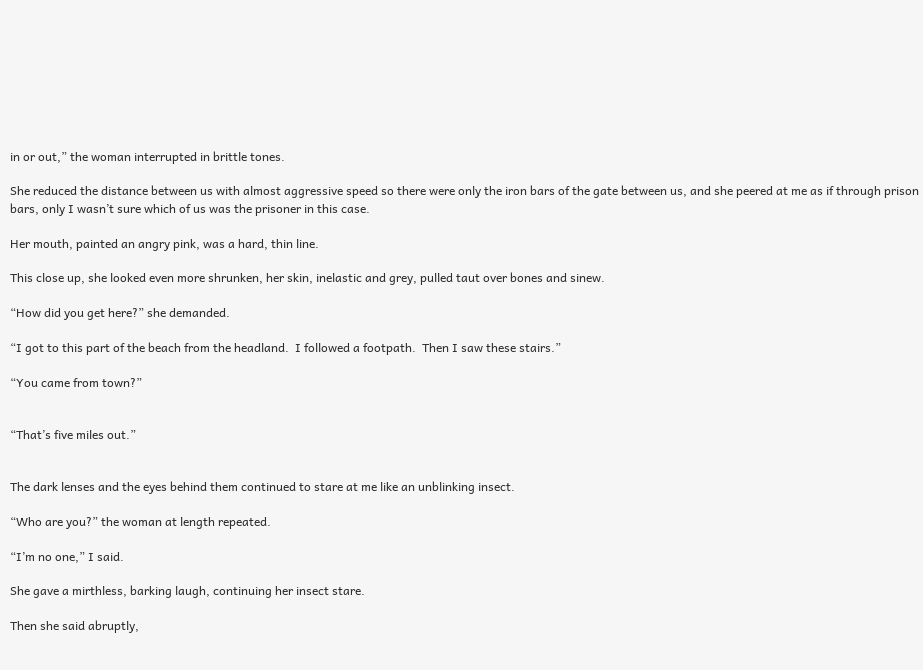in or out,” the woman interrupted in brittle tones.

She reduced the distance between us with almost aggressive speed so there were only the iron bars of the gate between us, and she peered at me as if through prison bars, only I wasn’t sure which of us was the prisoner in this case.

Her mouth, painted an angry pink, was a hard, thin line.

This close up, she looked even more shrunken, her skin, inelastic and grey, pulled taut over bones and sinew.

“How did you get here?” she demanded.

“I got to this part of the beach from the headland.  I followed a footpath.  Then I saw these stairs.”

“You came from town?”


“That’s five miles out.”


The dark lenses and the eyes behind them continued to stare at me like an unblinking insect.

“Who are you?” the woman at length repeated.

“I’m no one,” I said.

She gave a mirthless, barking laugh, continuing her insect stare.

Then she said abruptly,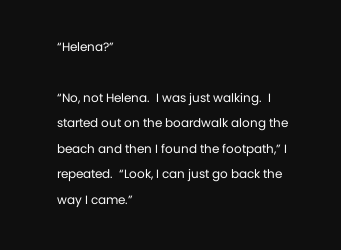“Helena?”

“No, not Helena.  I was just walking.  I started out on the boardwalk along the beach and then I found the footpath,” I repeated.  “Look, I can just go back the way I came.”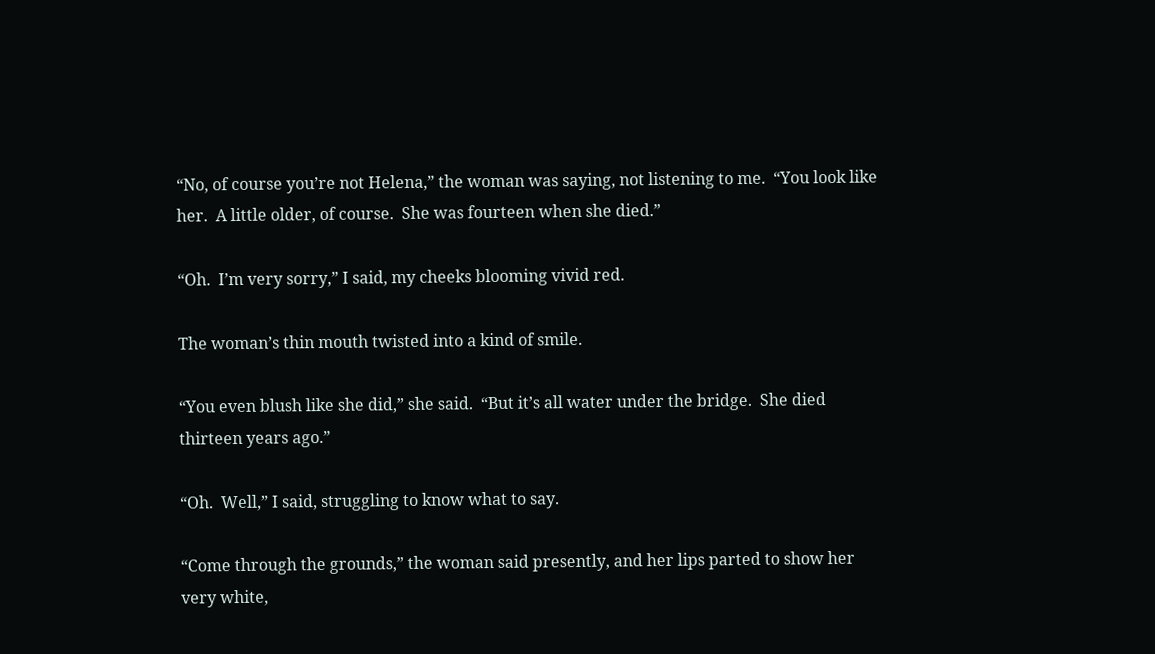“No, of course you’re not Helena,” the woman was saying, not listening to me.  “You look like her.  A little older, of course.  She was fourteen when she died.”

“Oh.  I’m very sorry,” I said, my cheeks blooming vivid red.

The woman’s thin mouth twisted into a kind of smile.

“You even blush like she did,” she said.  “But it’s all water under the bridge.  She died thirteen years ago.”

“Oh.  Well,” I said, struggling to know what to say.

“Come through the grounds,” the woman said presently, and her lips parted to show her very white,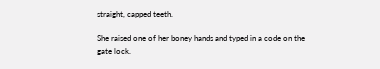straight, capped teeth.

She raised one of her boney hands and typed in a code on the gate lock.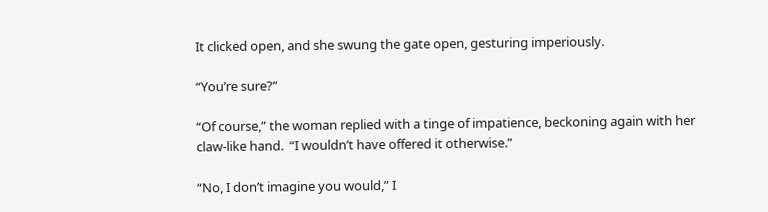It clicked open, and she swung the gate open, gesturing imperiously.

“You’re sure?”

“Of course,” the woman replied with a tinge of impatience, beckoning again with her claw-like hand.  “I wouldn’t have offered it otherwise.”

“No, I don’t imagine you would,” I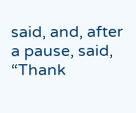said, and, after a pause, said, “Thank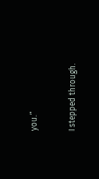you.”

I stepped through.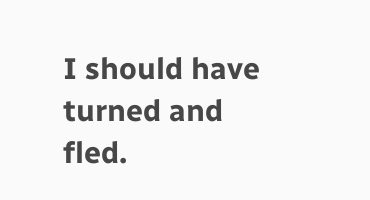I should have turned and fled.